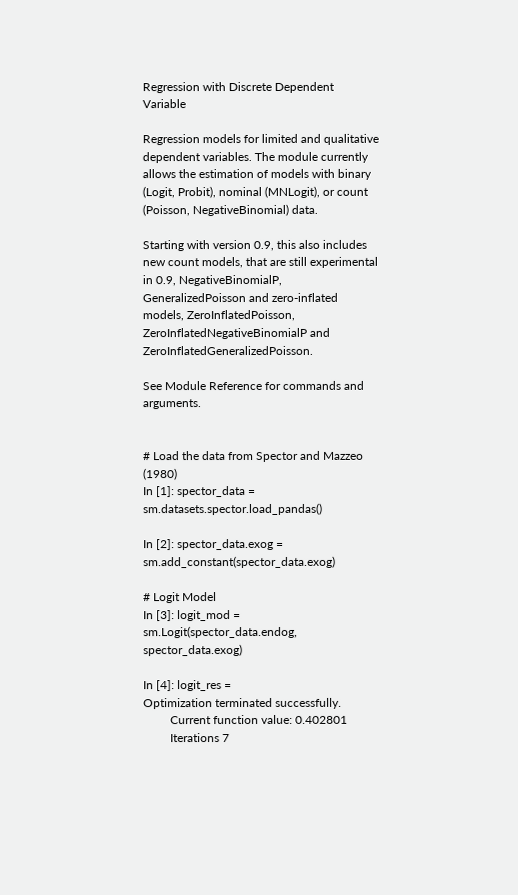Regression with Discrete Dependent Variable

Regression models for limited and qualitative dependent variables. The module currently allows the estimation of models with binary (Logit, Probit), nominal (MNLogit), or count (Poisson, NegativeBinomial) data.

Starting with version 0.9, this also includes new count models, that are still experimental in 0.9, NegativeBinomialP, GeneralizedPoisson and zero-inflated models, ZeroInflatedPoisson, ZeroInflatedNegativeBinomialP and ZeroInflatedGeneralizedPoisson.

See Module Reference for commands and arguments.


# Load the data from Spector and Mazzeo (1980)
In [1]: spector_data = sm.datasets.spector.load_pandas()

In [2]: spector_data.exog = sm.add_constant(spector_data.exog)

# Logit Model
In [3]: logit_mod = sm.Logit(spector_data.endog, spector_data.exog)

In [4]: logit_res =
Optimization terminated successfully.
         Current function value: 0.402801
         Iterations 7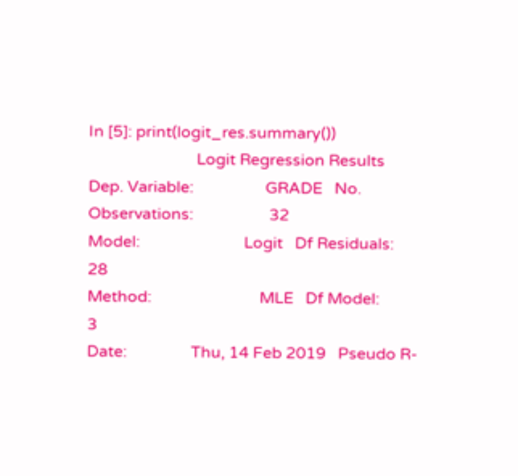In [5]: print(logit_res.summary())
                           Logit Regression Results
Dep. Variable:                  GRADE   No. Observations:                   32
Model:                          Logit   Df Residuals:                       28
Method:                           MLE   Df Model:                            3
Date:                Thu, 14 Feb 2019   Pseudo R-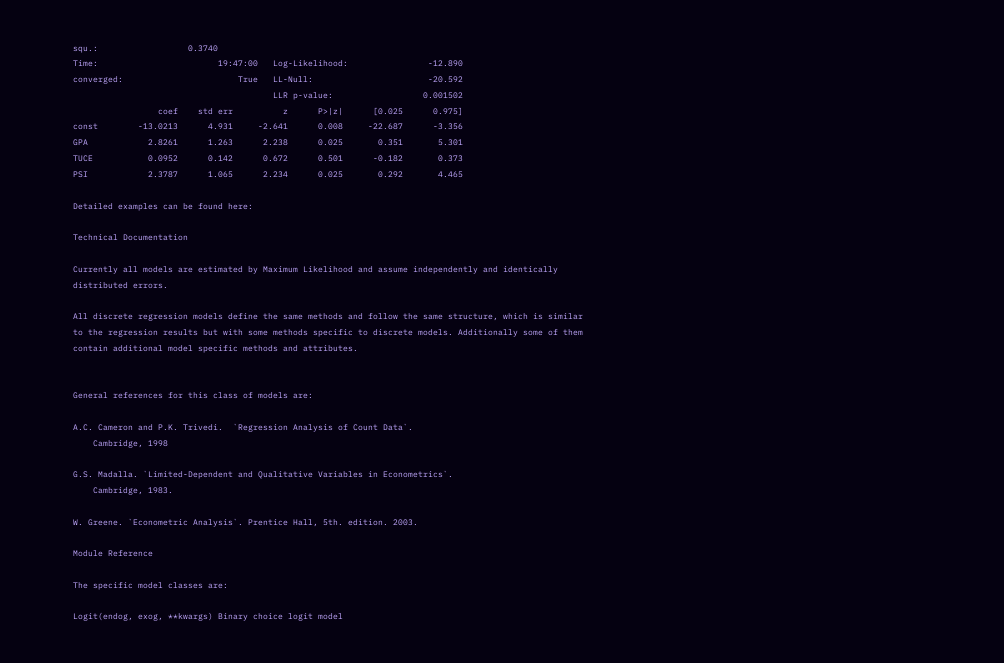squ.:                  0.3740
Time:                        19:47:00   Log-Likelihood:                -12.890
converged:                       True   LL-Null:                       -20.592
                                        LLR p-value:                  0.001502
                 coef    std err          z      P>|z|      [0.025      0.975]
const        -13.0213      4.931     -2.641      0.008     -22.687      -3.356
GPA            2.8261      1.263      2.238      0.025       0.351       5.301
TUCE           0.0952      0.142      0.672      0.501      -0.182       0.373
PSI            2.3787      1.065      2.234      0.025       0.292       4.465

Detailed examples can be found here:

Technical Documentation

Currently all models are estimated by Maximum Likelihood and assume independently and identically distributed errors.

All discrete regression models define the same methods and follow the same structure, which is similar to the regression results but with some methods specific to discrete models. Additionally some of them contain additional model specific methods and attributes.


General references for this class of models are:

A.C. Cameron and P.K. Trivedi.  `Regression Analysis of Count Data`.
    Cambridge, 1998

G.S. Madalla. `Limited-Dependent and Qualitative Variables in Econometrics`.
    Cambridge, 1983.

W. Greene. `Econometric Analysis`. Prentice Hall, 5th. edition. 2003.

Module Reference

The specific model classes are:

Logit(endog, exog, **kwargs) Binary choice logit model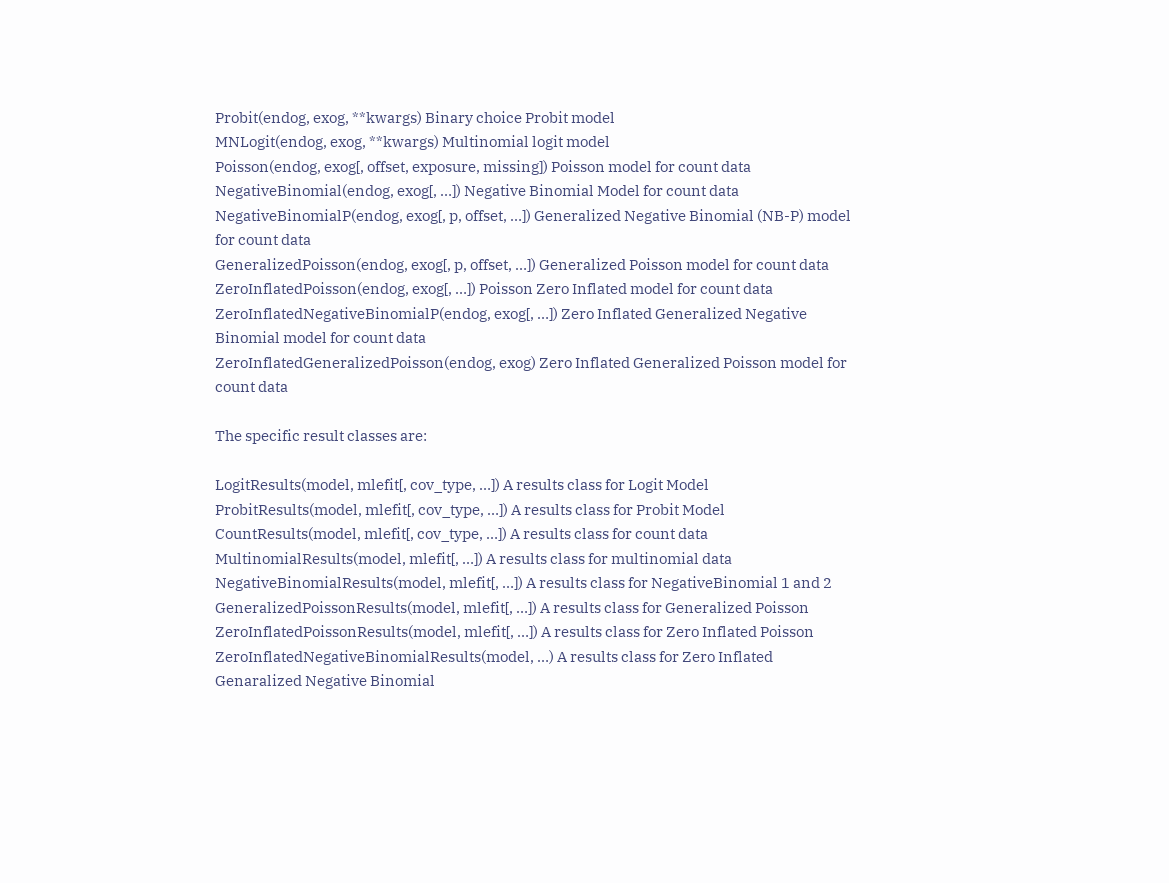Probit(endog, exog, **kwargs) Binary choice Probit model
MNLogit(endog, exog, **kwargs) Multinomial logit model
Poisson(endog, exog[, offset, exposure, missing]) Poisson model for count data
NegativeBinomial(endog, exog[, …]) Negative Binomial Model for count data
NegativeBinomialP(endog, exog[, p, offset, …]) Generalized Negative Binomial (NB-P) model for count data
GeneralizedPoisson(endog, exog[, p, offset, …]) Generalized Poisson model for count data
ZeroInflatedPoisson(endog, exog[, …]) Poisson Zero Inflated model for count data
ZeroInflatedNegativeBinomialP(endog, exog[, …]) Zero Inflated Generalized Negative Binomial model for count data
ZeroInflatedGeneralizedPoisson(endog, exog) Zero Inflated Generalized Poisson model for count data

The specific result classes are:

LogitResults(model, mlefit[, cov_type, …]) A results class for Logit Model
ProbitResults(model, mlefit[, cov_type, …]) A results class for Probit Model
CountResults(model, mlefit[, cov_type, …]) A results class for count data
MultinomialResults(model, mlefit[, …]) A results class for multinomial data
NegativeBinomialResults(model, mlefit[, …]) A results class for NegativeBinomial 1 and 2
GeneralizedPoissonResults(model, mlefit[, …]) A results class for Generalized Poisson
ZeroInflatedPoissonResults(model, mlefit[, …]) A results class for Zero Inflated Poisson
ZeroInflatedNegativeBinomialResults(model, …) A results class for Zero Inflated Genaralized Negative Binomial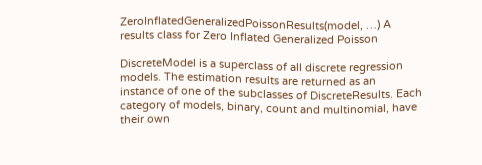ZeroInflatedGeneralizedPoissonResults(model, …) A results class for Zero Inflated Generalized Poisson

DiscreteModel is a superclass of all discrete regression models. The estimation results are returned as an instance of one of the subclasses of DiscreteResults. Each category of models, binary, count and multinomial, have their own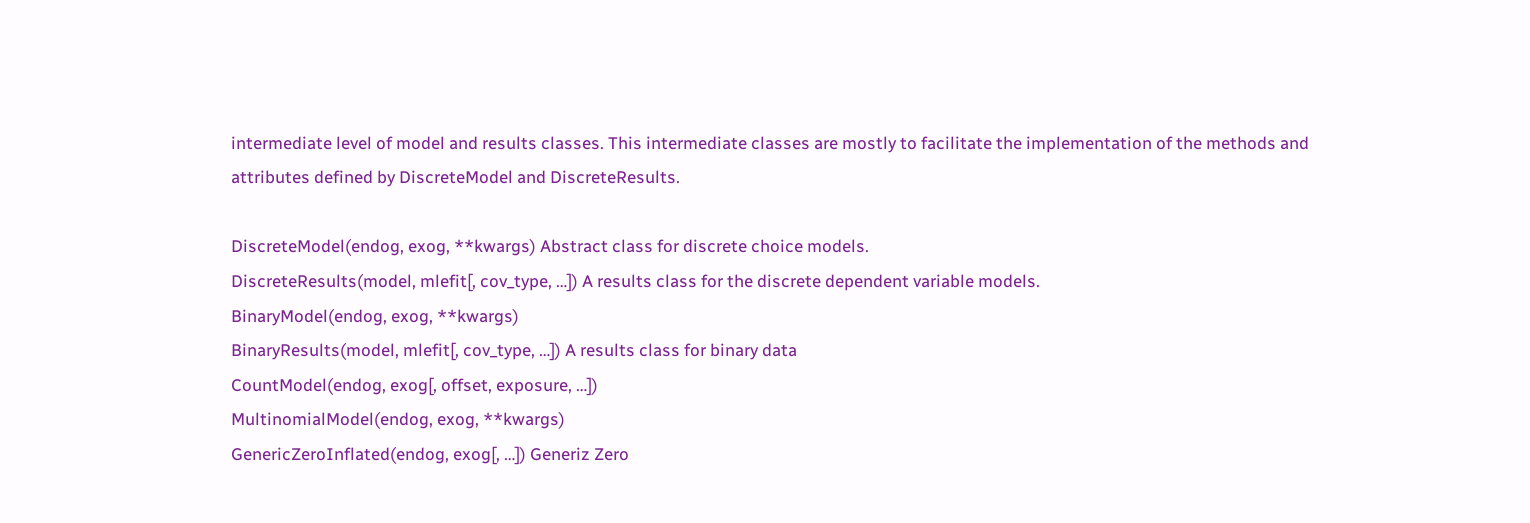intermediate level of model and results classes. This intermediate classes are mostly to facilitate the implementation of the methods and attributes defined by DiscreteModel and DiscreteResults.

DiscreteModel(endog, exog, **kwargs) Abstract class for discrete choice models.
DiscreteResults(model, mlefit[, cov_type, …]) A results class for the discrete dependent variable models.
BinaryModel(endog, exog, **kwargs)
BinaryResults(model, mlefit[, cov_type, …]) A results class for binary data
CountModel(endog, exog[, offset, exposure, …])
MultinomialModel(endog, exog, **kwargs)
GenericZeroInflated(endog, exog[, …]) Generiz Zero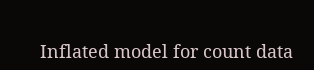Inflated model for count data